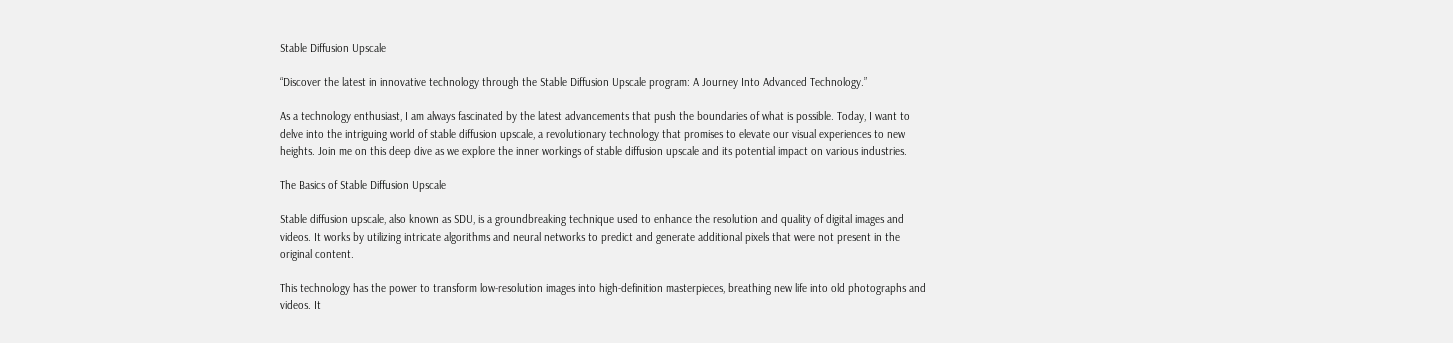Stable Diffusion Upscale

“Discover the latest in innovative technology through the Stable Diffusion Upscale program: A Journey Into Advanced Technology.”

As a technology enthusiast, I am always fascinated by the latest advancements that push the boundaries of what is possible. Today, I want to delve into the intriguing world of stable diffusion upscale, a revolutionary technology that promises to elevate our visual experiences to new heights. Join me on this deep dive as we explore the inner workings of stable diffusion upscale and its potential impact on various industries.

The Basics of Stable Diffusion Upscale

Stable diffusion upscale, also known as SDU, is a groundbreaking technique used to enhance the resolution and quality of digital images and videos. It works by utilizing intricate algorithms and neural networks to predict and generate additional pixels that were not present in the original content.

This technology has the power to transform low-resolution images into high-definition masterpieces, breathing new life into old photographs and videos. It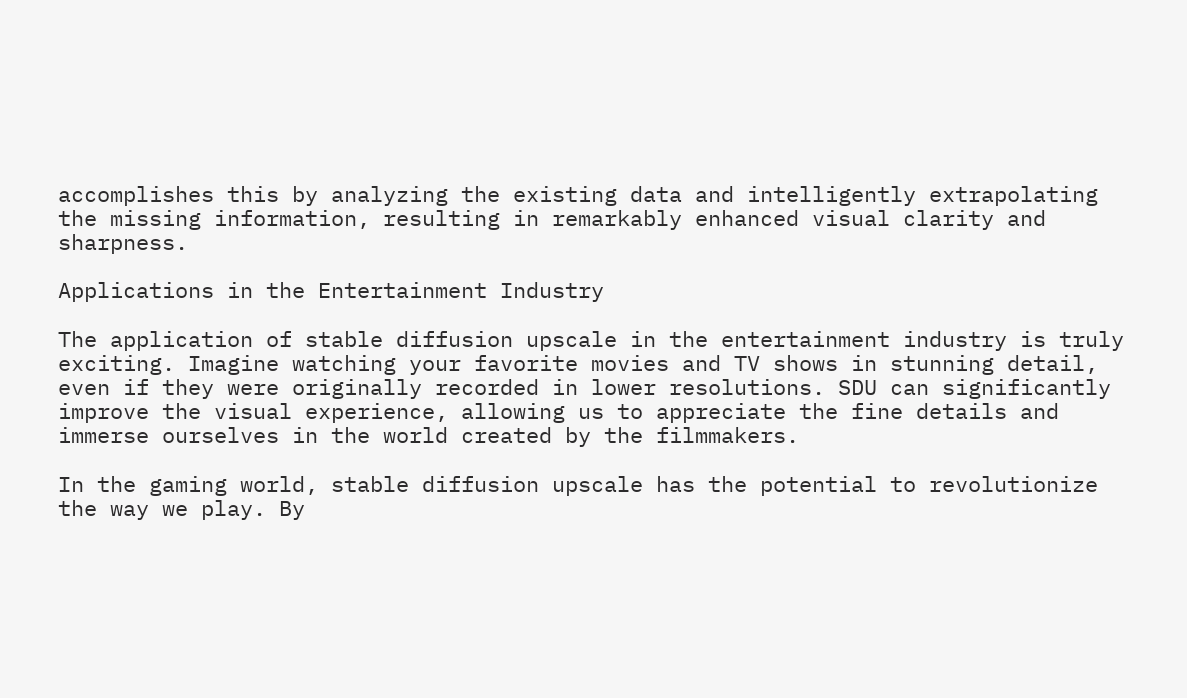accomplishes this by analyzing the existing data and intelligently extrapolating the missing information, resulting in remarkably enhanced visual clarity and sharpness.

Applications in the Entertainment Industry

The application of stable diffusion upscale in the entertainment industry is truly exciting. Imagine watching your favorite movies and TV shows in stunning detail, even if they were originally recorded in lower resolutions. SDU can significantly improve the visual experience, allowing us to appreciate the fine details and immerse ourselves in the world created by the filmmakers.

In the gaming world, stable diffusion upscale has the potential to revolutionize the way we play. By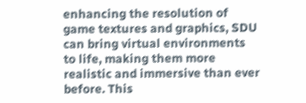enhancing the resolution of game textures and graphics, SDU can bring virtual environments to life, making them more realistic and immersive than ever before. This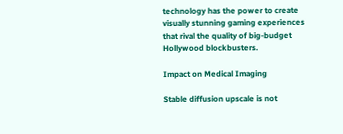technology has the power to create visually stunning gaming experiences that rival the quality of big-budget Hollywood blockbusters.

Impact on Medical Imaging

Stable diffusion upscale is not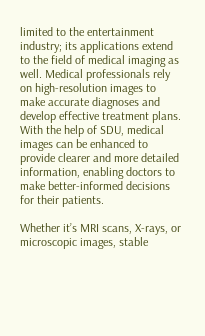limited to the entertainment industry; its applications extend to the field of medical imaging as well. Medical professionals rely on high-resolution images to make accurate diagnoses and develop effective treatment plans. With the help of SDU, medical images can be enhanced to provide clearer and more detailed information, enabling doctors to make better-informed decisions for their patients.

Whether it’s MRI scans, X-rays, or microscopic images, stable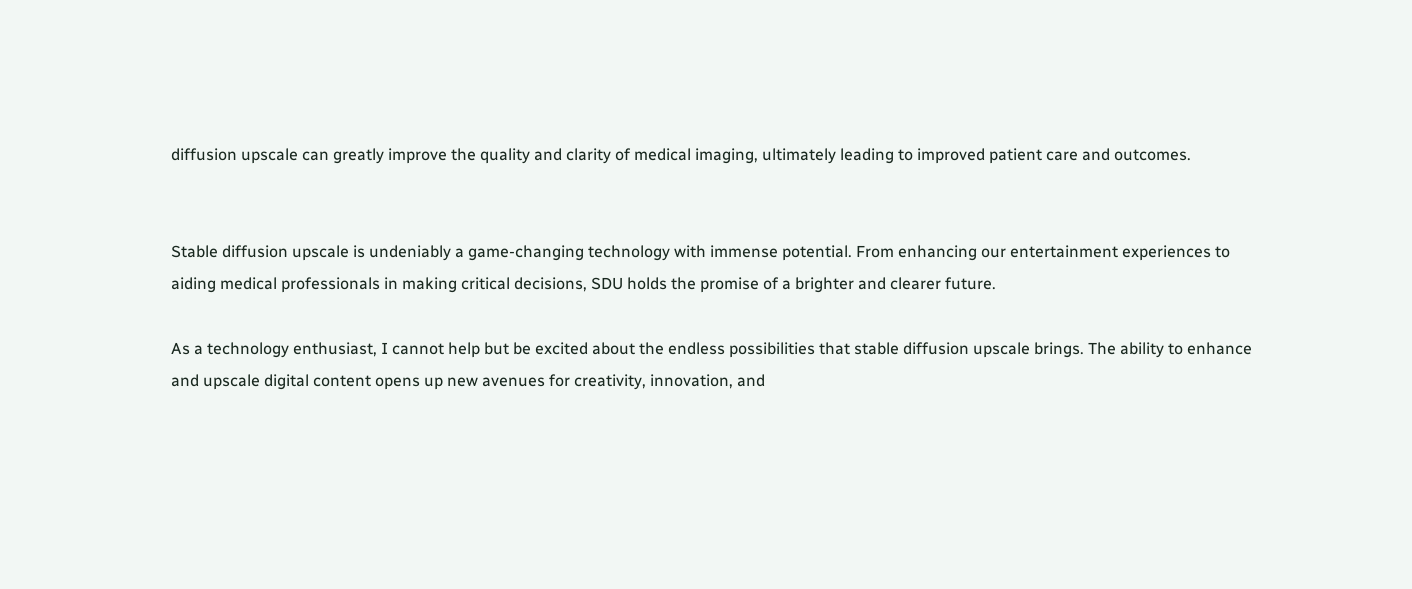diffusion upscale can greatly improve the quality and clarity of medical imaging, ultimately leading to improved patient care and outcomes.


Stable diffusion upscale is undeniably a game-changing technology with immense potential. From enhancing our entertainment experiences to aiding medical professionals in making critical decisions, SDU holds the promise of a brighter and clearer future.

As a technology enthusiast, I cannot help but be excited about the endless possibilities that stable diffusion upscale brings. The ability to enhance and upscale digital content opens up new avenues for creativity, innovation, and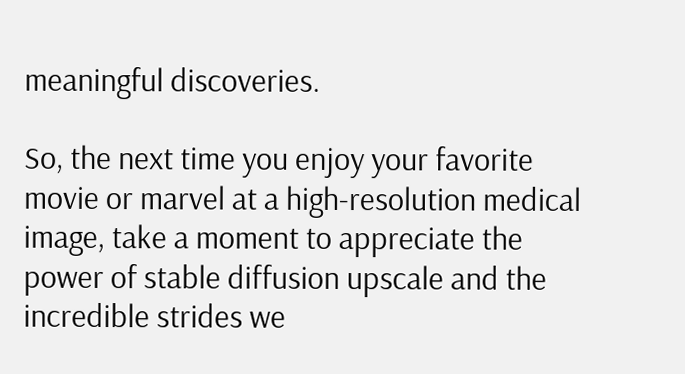meaningful discoveries.

So, the next time you enjoy your favorite movie or marvel at a high-resolution medical image, take a moment to appreciate the power of stable diffusion upscale and the incredible strides we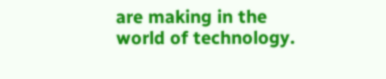are making in the world of technology.